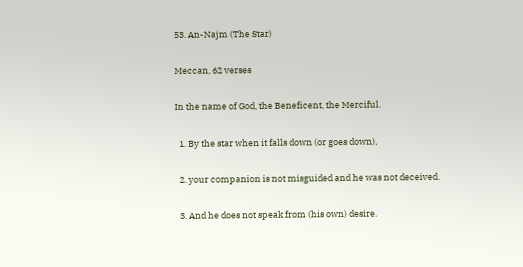53. An-Najm (The Star)

Meccan, 62 verses

In the name of God, the Beneficent, the Merciful.

  1. By the star when it falls down (or goes down),

  2. your companion is not misguided and he was not deceived.

  3. And he does not speak from (his own) desire.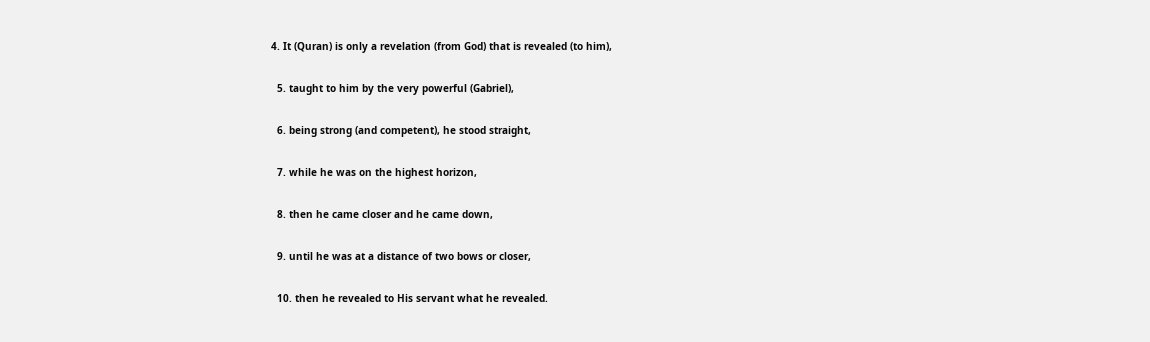4. It (Quran) is only a revelation (from God) that is revealed (to him),

  5. taught to him by the very powerful (Gabriel),

  6. being strong (and competent), he stood straight,

  7. while he was on the highest horizon,

  8. then he came closer and he came down,

  9. until he was at a distance of two bows or closer,

  10. then he revealed to His servant what he revealed.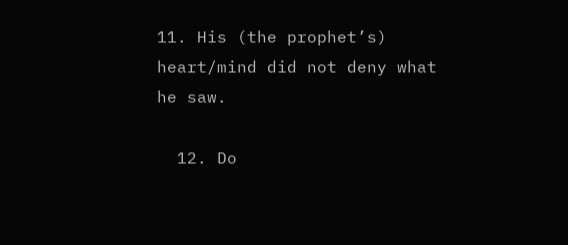11. His (the prophet’s) heart/mind did not deny what he saw.

  12. Do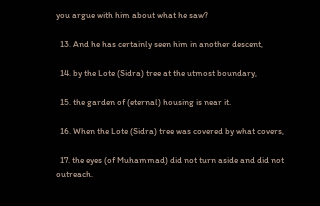you argue with him about what he saw?

  13. And he has certainly seen him in another descent,

  14. by the Lote (Sidra) tree at the utmost boundary,

  15. the garden of (eternal) housing is near it.

  16. When the Lote (Sidra) tree was covered by what covers,

  17. the eyes (of Muhammad) did not turn aside and did not outreach.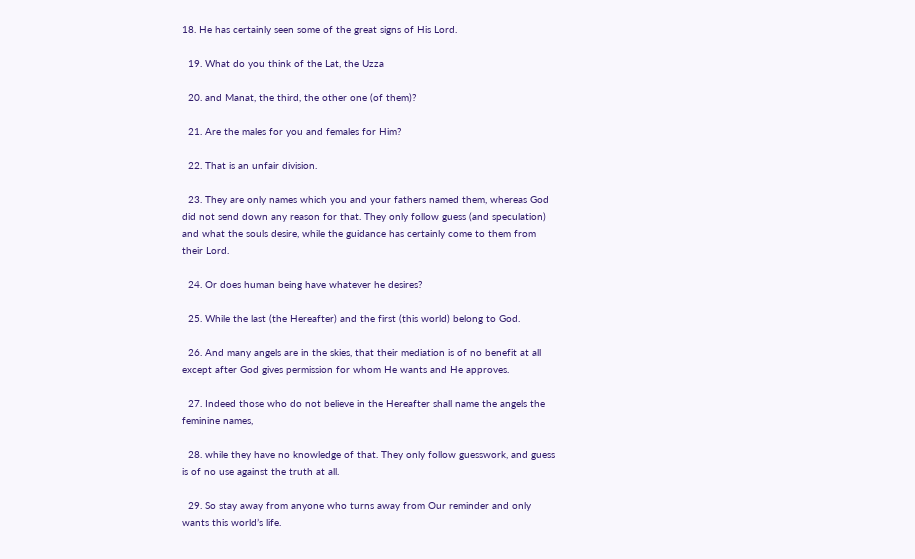18. He has certainly seen some of the great signs of His Lord.

  19. What do you think of the Lat, the Uzza

  20. and Manat, the third, the other one (of them)?

  21. Are the males for you and females for Him?

  22. That is an unfair division.

  23. They are only names which you and your fathers named them, whereas God did not send down any reason for that. They only follow guess (and speculation) and what the souls desire, while the guidance has certainly come to them from their Lord.

  24. Or does human being have whatever he desires?

  25. While the last (the Hereafter) and the first (this world) belong to God.

  26. And many angels are in the skies, that their mediation is of no benefit at all except after God gives permission for whom He wants and He approves.

  27. Indeed those who do not believe in the Hereafter shall name the angels the feminine names,

  28. while they have no knowledge of that. They only follow guesswork, and guess is of no use against the truth at all.

  29. So stay away from anyone who turns away from Our reminder and only wants this world’s life.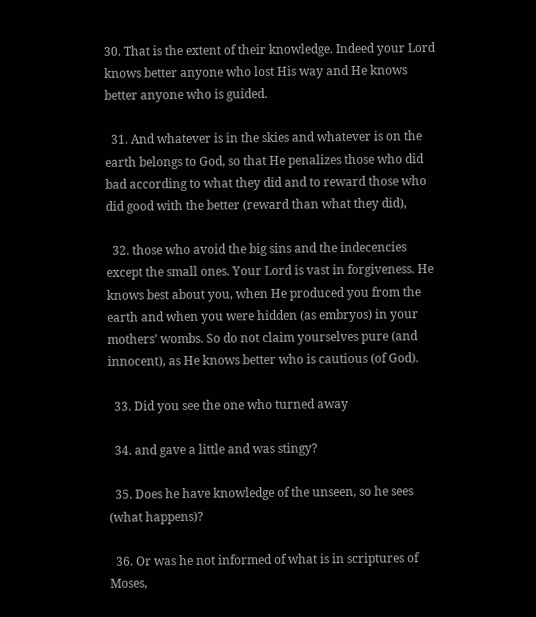30. That is the extent of their knowledge. Indeed your Lord knows better anyone who lost His way and He knows better anyone who is guided.

  31. And whatever is in the skies and whatever is on the earth belongs to God, so that He penalizes those who did bad according to what they did and to reward those who did good with the better (reward than what they did),

  32. those who avoid the big sins and the indecencies except the small ones. Your Lord is vast in forgiveness. He knows best about you, when He produced you from the earth and when you were hidden (as embryos) in your mothers’ wombs. So do not claim yourselves pure (and innocent), as He knows better who is cautious (of God).

  33. Did you see the one who turned away

  34. and gave a little and was stingy?

  35. Does he have knowledge of the unseen, so he sees (what happens)?

  36. Or was he not informed of what is in scriptures of Moses,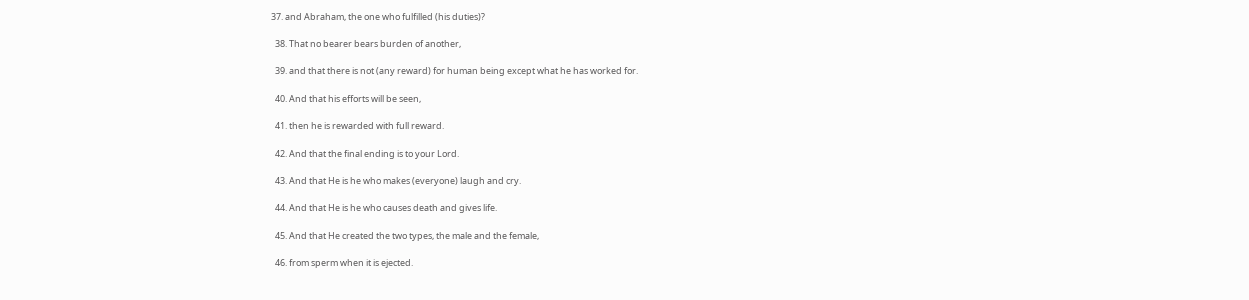37. and Abraham, the one who fulfilled (his duties)?

  38. That no bearer bears burden of another,

  39. and that there is not (any reward) for human being except what he has worked for.

  40. And that his efforts will be seen,

  41. then he is rewarded with full reward.

  42. And that the final ending is to your Lord.

  43. And that He is he who makes (everyone) laugh and cry.

  44. And that He is he who causes death and gives life.

  45. And that He created the two types, the male and the female,

  46. from sperm when it is ejected.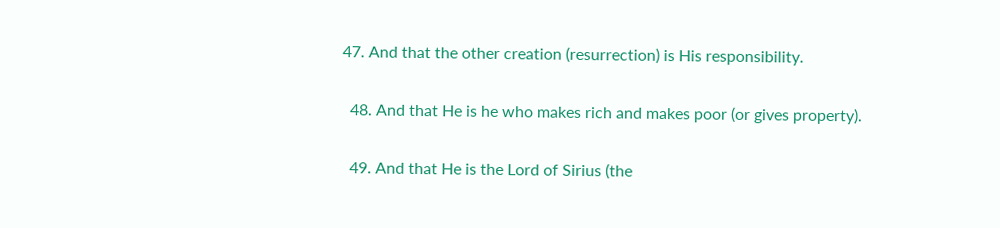47. And that the other creation (resurrection) is His responsibility.

  48. And that He is he who makes rich and makes poor (or gives property).

  49. And that He is the Lord of Sirius (the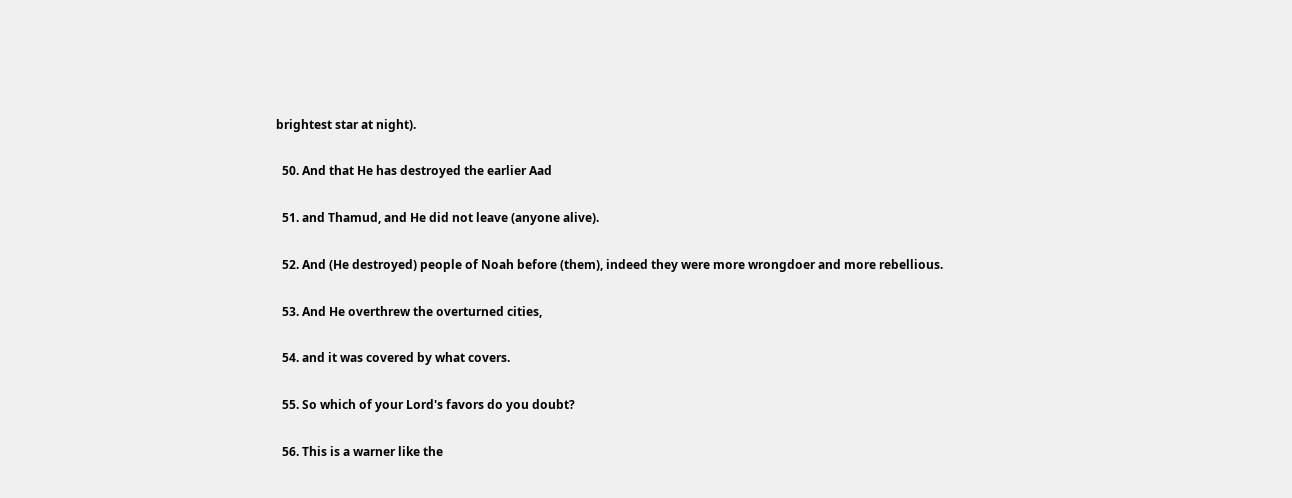brightest star at night).

  50. And that He has destroyed the earlier Aad

  51. and Thamud, and He did not leave (anyone alive).

  52. And (He destroyed) people of Noah before (them), indeed they were more wrongdoer and more rebellious.

  53. And He overthrew the overturned cities,

  54. and it was covered by what covers.

  55. So which of your Lord's favors do you doubt?

  56. This is a warner like the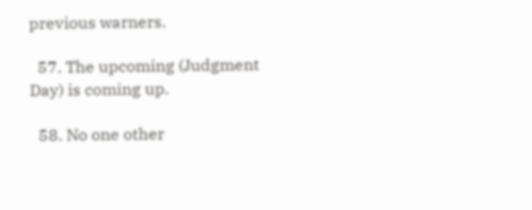previous warners.

  57. The upcoming (Judgment Day) is coming up.

  58. No one other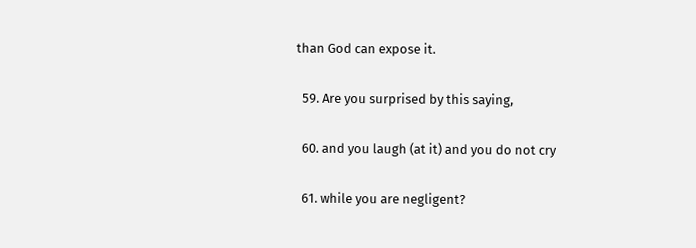than God can expose it.

  59. Are you surprised by this saying,

  60. and you laugh (at it) and you do not cry

  61. while you are negligent?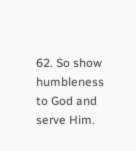62. So show humbleness to God and serve Him.